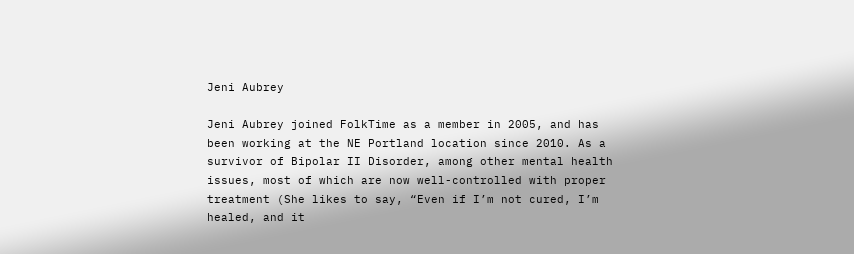Jeni Aubrey

Jeni Aubrey joined FolkTime as a member in 2005, and has been working at the NE Portland location since 2010. As a survivor of Bipolar II Disorder, among other mental health issues, most of which are now well-controlled with proper treatment (She likes to say, “Even if I’m not cured, I’m healed, and it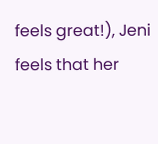feels great!), Jeni feels that her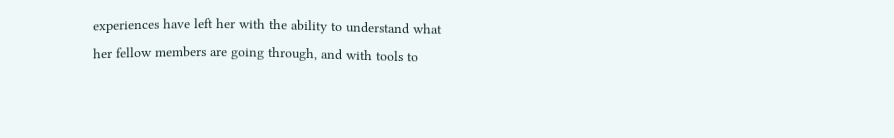experiences have left her with the ability to understand what her fellow members are going through, and with tools to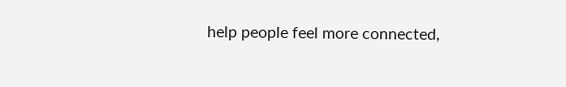help people feel more connected,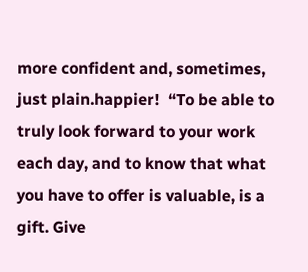more confident and, sometimes, just plain.happier!  “To be able to truly look forward to your work each day, and to know that what you have to offer is valuable, is a gift. Give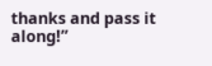thanks and pass it along!”